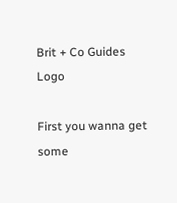Brit + Co Guides Logo

First you wanna get some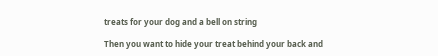treats for your dog and a bell on string

Then you want to hide your treat behind your back and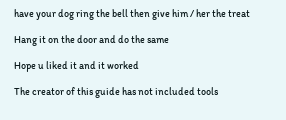have your dog ring the bell then give him / her the treat

Hang it on the door and do the same

Hope u liked it and it worked

The creator of this guide has not included tools